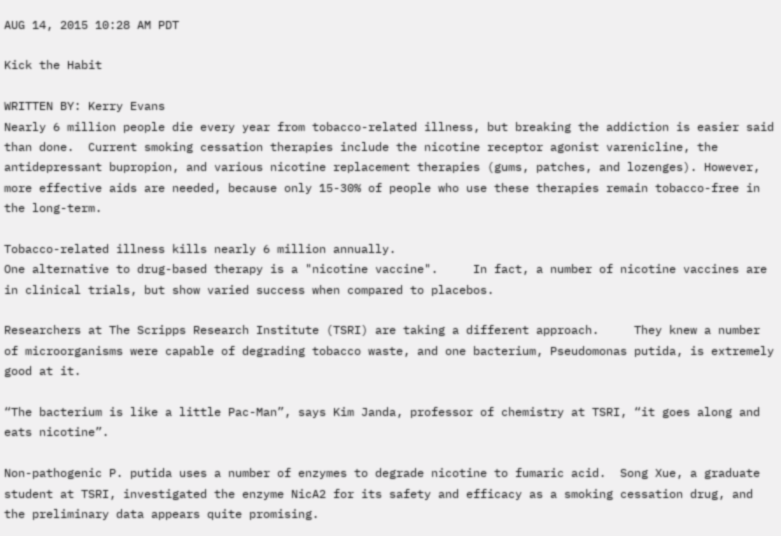AUG 14, 2015 10:28 AM PDT

Kick the Habit

WRITTEN BY: Kerry Evans
Nearly 6 million people die every year from tobacco-related illness, but breaking the addiction is easier said than done.  Current smoking cessation therapies include the nicotine receptor agonist varenicline, the antidepressant bupropion, and various nicotine replacement therapies (gums, patches, and lozenges). However, more effective aids are needed, because only 15-30% of people who use these therapies remain tobacco-free in the long-term.

Tobacco-related illness kills nearly 6 million annually.
One alternative to drug-based therapy is a "nicotine vaccine".     In fact, a number of nicotine vaccines are in clinical trials, but show varied success when compared to placebos.

Researchers at The Scripps Research Institute (TSRI) are taking a different approach.     They knew a number of microorganisms were capable of degrading tobacco waste, and one bacterium, Pseudomonas putida, is extremely good at it.

“The bacterium is like a little Pac-Man”, says Kim Janda, professor of chemistry at TSRI, “it goes along and eats nicotine”.

Non-pathogenic P. putida uses a number of enzymes to degrade nicotine to fumaric acid.  Song Xue, a graduate student at TSRI, investigated the enzyme NicA2 for its safety and efficacy as a smoking cessation drug, and the preliminary data appears quite promising.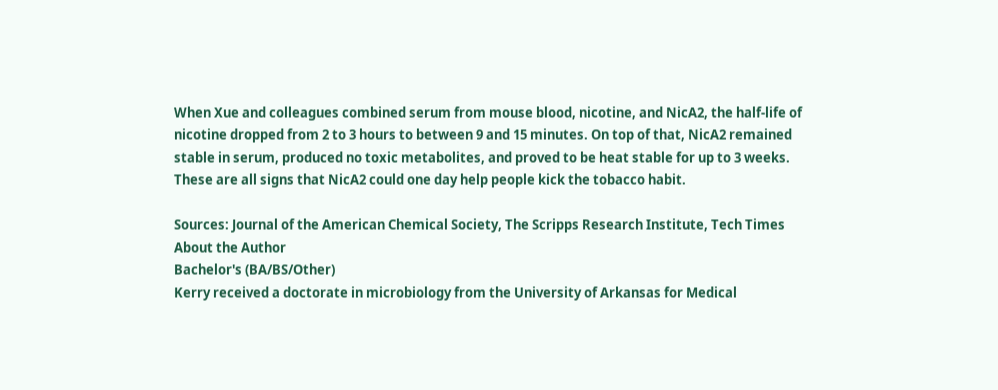When Xue and colleagues combined serum from mouse blood, nicotine, and NicA2, the half-life of nicotine dropped from 2 to 3 hours to between 9 and 15 minutes. On top of that, NicA2 remained stable in serum, produced no toxic metabolites, and proved to be heat stable for up to 3 weeks.  These are all signs that NicA2 could one day help people kick the tobacco habit.

Sources: Journal of the American Chemical Society, The Scripps Research Institute, Tech Times
About the Author
Bachelor's (BA/BS/Other)
Kerry received a doctorate in microbiology from the University of Arkansas for Medical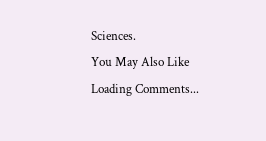Sciences.
You May Also Like
Loading Comments...